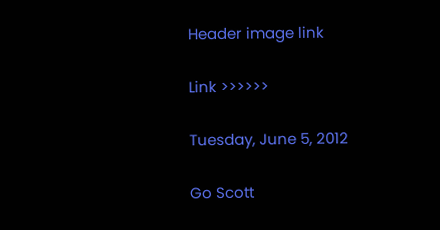Header image link

Link >>>>>>

Tuesday, June 5, 2012

Go Scott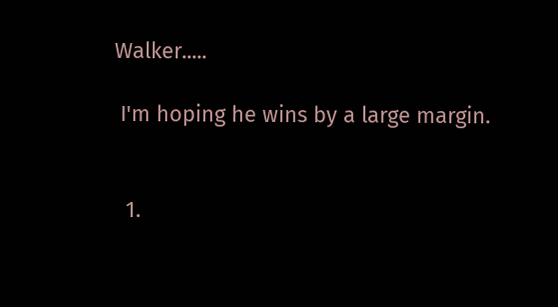Walker.....

 I'm hoping he wins by a large margin.


  1.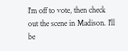I'm off to vote, then check out the scene in Madison. I'll be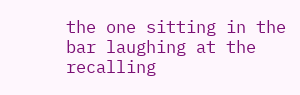the one sitting in the bar laughing at the recalling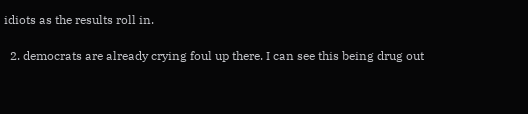idiots as the results roll in.

  2. democrats are already crying foul up there. I can see this being drug out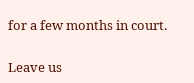for a few months in court.


Leave us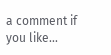a comment if you like...